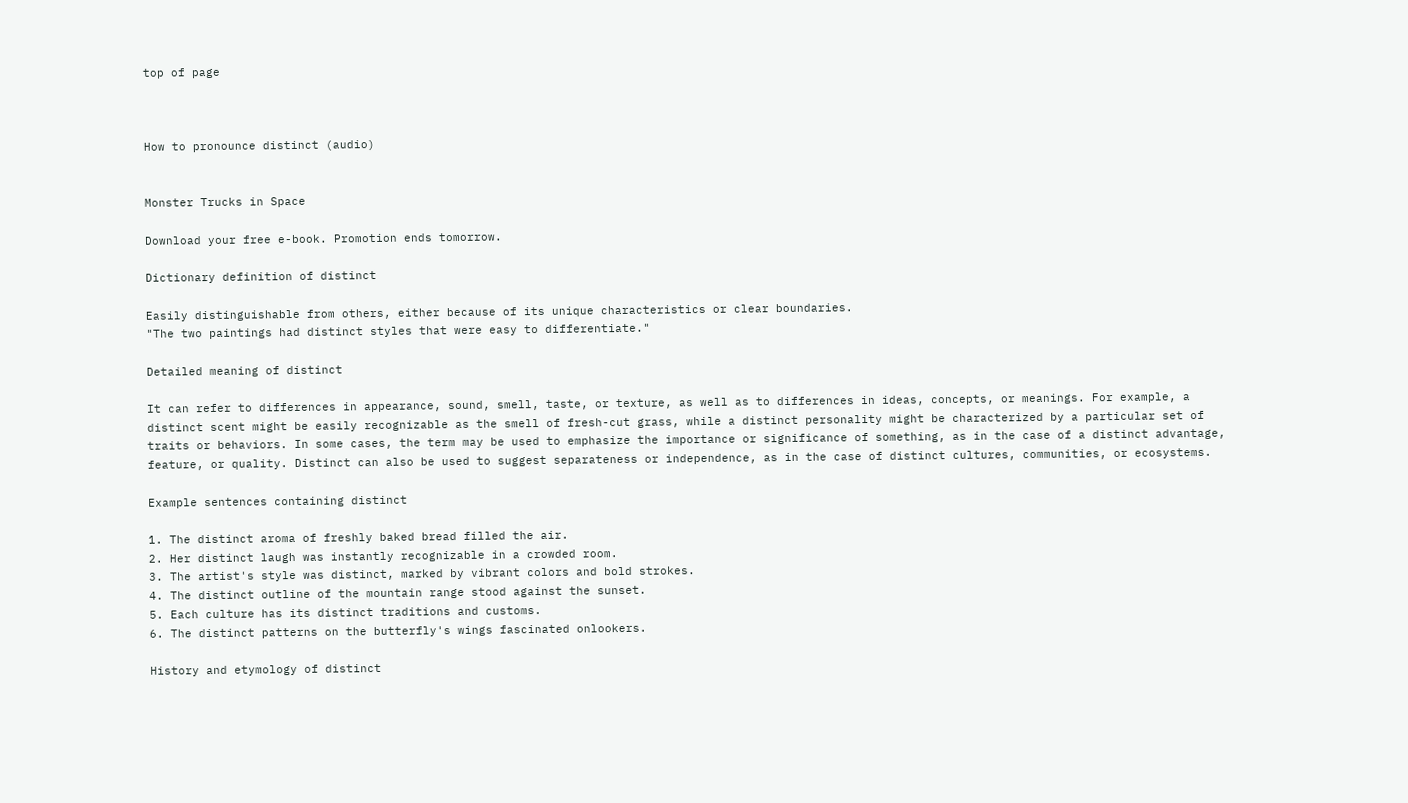top of page



How to pronounce distinct (audio)


Monster Trucks in Space

Download your free e-book. Promotion ends tomorrow.

Dictionary definition of distinct

Easily distinguishable from others, either because of its unique characteristics or clear boundaries.
"The two paintings had distinct styles that were easy to differentiate."

Detailed meaning of distinct

It can refer to differences in appearance, sound, smell, taste, or texture, as well as to differences in ideas, concepts, or meanings. For example, a distinct scent might be easily recognizable as the smell of fresh-cut grass, while a distinct personality might be characterized by a particular set of traits or behaviors. In some cases, the term may be used to emphasize the importance or significance of something, as in the case of a distinct advantage, feature, or quality. Distinct can also be used to suggest separateness or independence, as in the case of distinct cultures, communities, or ecosystems.

Example sentences containing distinct

1. The distinct aroma of freshly baked bread filled the air.
2. Her distinct laugh was instantly recognizable in a crowded room.
3. The artist's style was distinct, marked by vibrant colors and bold strokes.
4. The distinct outline of the mountain range stood against the sunset.
5. Each culture has its distinct traditions and customs.
6. The distinct patterns on the butterfly's wings fascinated onlookers.

History and etymology of distinct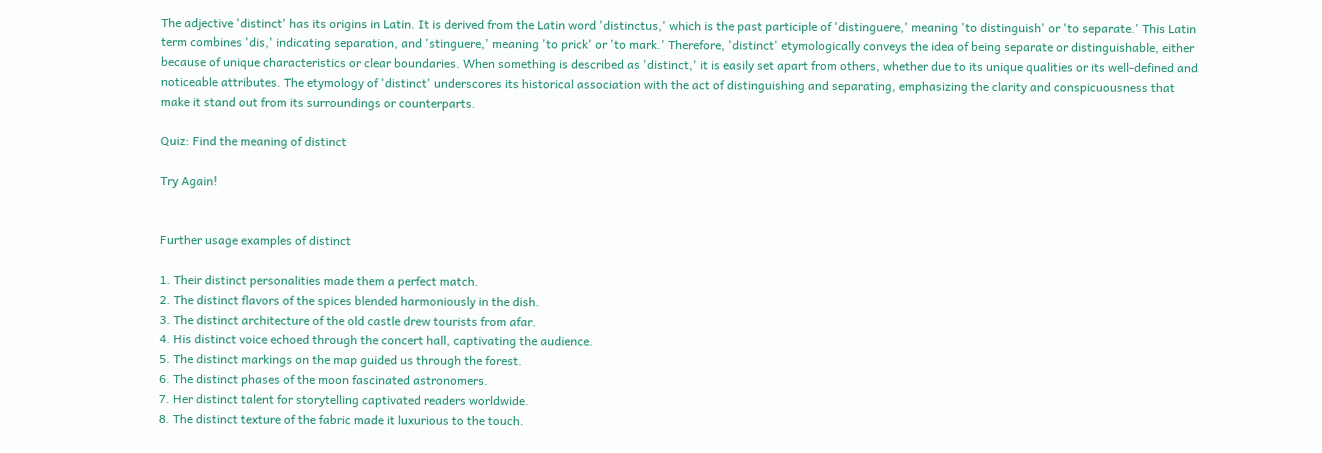The adjective 'distinct' has its origins in Latin. It is derived from the Latin word 'distinctus,' which is the past participle of 'distinguere,' meaning 'to distinguish' or 'to separate.' This Latin term combines 'dis,' indicating separation, and 'stinguere,' meaning 'to prick' or 'to mark.' Therefore, 'distinct' etymologically conveys the idea of being separate or distinguishable, either because of unique characteristics or clear boundaries. When something is described as 'distinct,' it is easily set apart from others, whether due to its unique qualities or its well-defined and noticeable attributes. The etymology of 'distinct' underscores its historical association with the act of distinguishing and separating, emphasizing the clarity and conspicuousness that make it stand out from its surroundings or counterparts.

Quiz: Find the meaning of distinct

Try Again!


Further usage examples of distinct

1. Their distinct personalities made them a perfect match.
2. The distinct flavors of the spices blended harmoniously in the dish.
3. The distinct architecture of the old castle drew tourists from afar.
4. His distinct voice echoed through the concert hall, captivating the audience.
5. The distinct markings on the map guided us through the forest.
6. The distinct phases of the moon fascinated astronomers.
7. Her distinct talent for storytelling captivated readers worldwide.
8. The distinct texture of the fabric made it luxurious to the touch.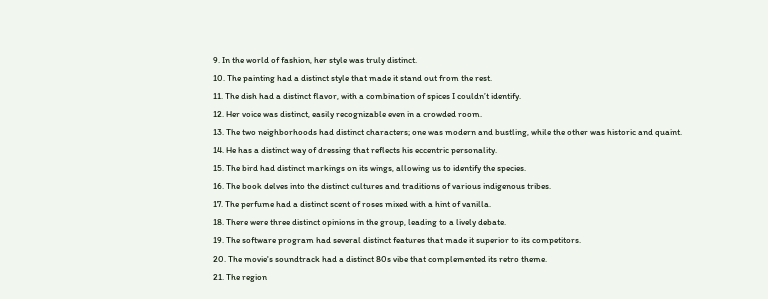9. In the world of fashion, her style was truly distinct.
10. The painting had a distinct style that made it stand out from the rest.
11. The dish had a distinct flavor, with a combination of spices I couldn’t identify.
12. Her voice was distinct, easily recognizable even in a crowded room.
13. The two neighborhoods had distinct characters; one was modern and bustling, while the other was historic and quaint.
14. He has a distinct way of dressing that reflects his eccentric personality.
15. The bird had distinct markings on its wings, allowing us to identify the species.
16. The book delves into the distinct cultures and traditions of various indigenous tribes.
17. The perfume had a distinct scent of roses mixed with a hint of vanilla.
18. There were three distinct opinions in the group, leading to a lively debate.
19. The software program had several distinct features that made it superior to its competitors.
20. The movie's soundtrack had a distinct 80s vibe that complemented its retro theme.
21. The region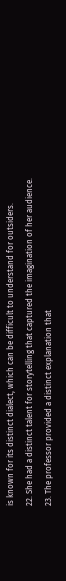is known for its distinct dialect, which can be difficult to understand for outsiders.
22. She had a distinct talent for storytelling that captured the imagination of her audience.
23. The professor provided a distinct explanation that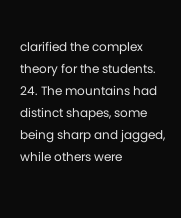clarified the complex theory for the students.
24. The mountains had distinct shapes, some being sharp and jagged, while others were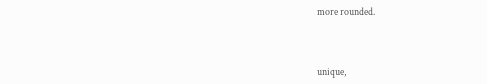more rounded.



unique,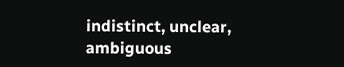indistinct, unclear, ambiguous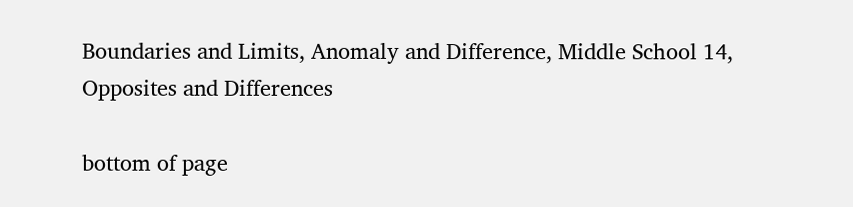Boundaries and Limits, Anomaly and Difference, Middle School 14, Opposites and Differences

bottom of page